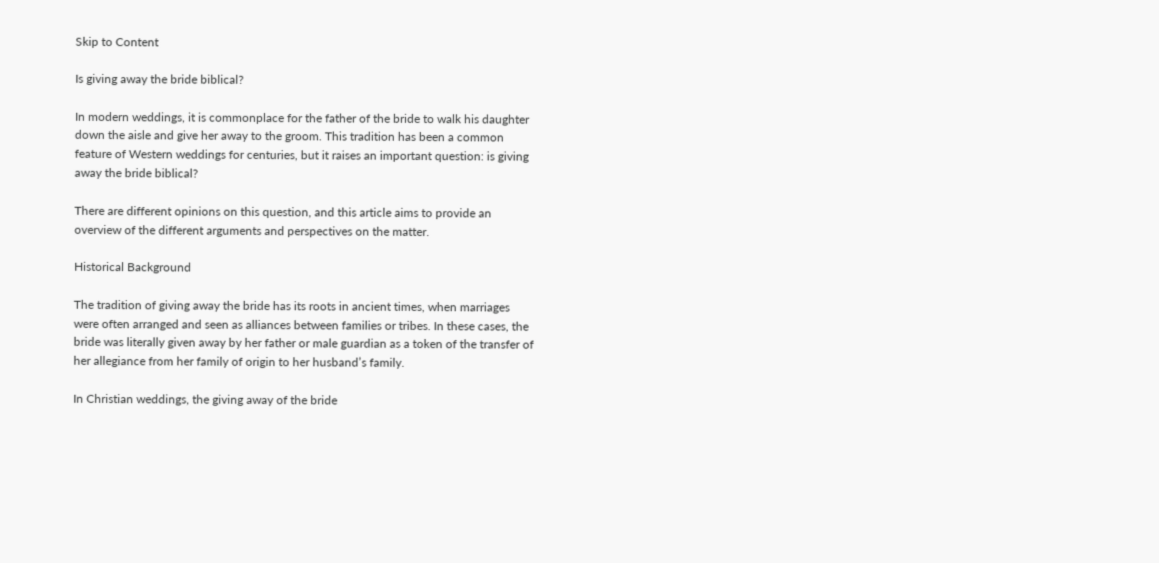Skip to Content

Is giving away the bride biblical?

In modern weddings, it is commonplace for the father of the bride to walk his daughter down the aisle and give her away to the groom. This tradition has been a common feature of Western weddings for centuries, but it raises an important question: is giving away the bride biblical?

There are different opinions on this question, and this article aims to provide an overview of the different arguments and perspectives on the matter.

Historical Background

The tradition of giving away the bride has its roots in ancient times, when marriages were often arranged and seen as alliances between families or tribes. In these cases, the bride was literally given away by her father or male guardian as a token of the transfer of her allegiance from her family of origin to her husband’s family.

In Christian weddings, the giving away of the bride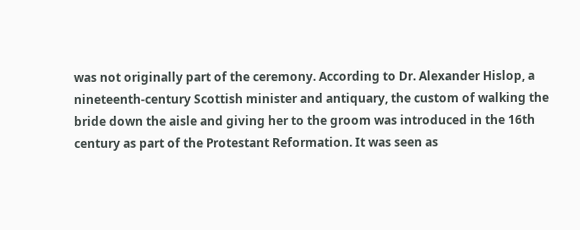was not originally part of the ceremony. According to Dr. Alexander Hislop, a nineteenth-century Scottish minister and antiquary, the custom of walking the bride down the aisle and giving her to the groom was introduced in the 16th century as part of the Protestant Reformation. It was seen as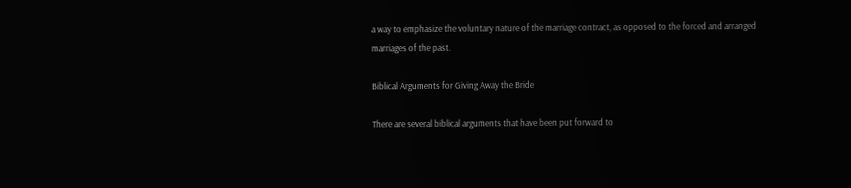a way to emphasize the voluntary nature of the marriage contract, as opposed to the forced and arranged marriages of the past.

Biblical Arguments for Giving Away the Bride

There are several biblical arguments that have been put forward to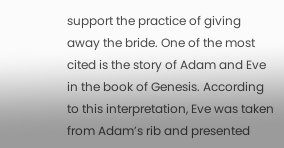support the practice of giving away the bride. One of the most cited is the story of Adam and Eve in the book of Genesis. According to this interpretation, Eve was taken from Adam’s rib and presented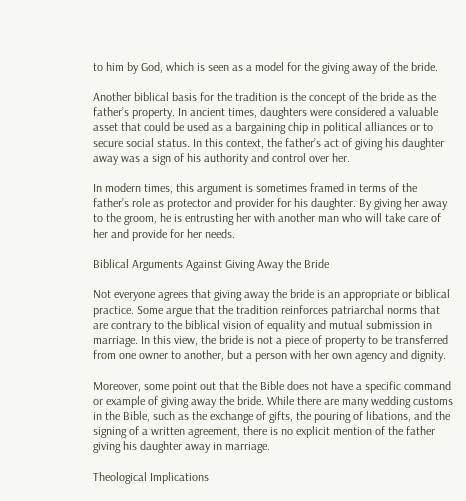to him by God, which is seen as a model for the giving away of the bride.

Another biblical basis for the tradition is the concept of the bride as the father’s property. In ancient times, daughters were considered a valuable asset that could be used as a bargaining chip in political alliances or to secure social status. In this context, the father’s act of giving his daughter away was a sign of his authority and control over her.

In modern times, this argument is sometimes framed in terms of the father’s role as protector and provider for his daughter. By giving her away to the groom, he is entrusting her with another man who will take care of her and provide for her needs.

Biblical Arguments Against Giving Away the Bride

Not everyone agrees that giving away the bride is an appropriate or biblical practice. Some argue that the tradition reinforces patriarchal norms that are contrary to the biblical vision of equality and mutual submission in marriage. In this view, the bride is not a piece of property to be transferred from one owner to another, but a person with her own agency and dignity.

Moreover, some point out that the Bible does not have a specific command or example of giving away the bride. While there are many wedding customs in the Bible, such as the exchange of gifts, the pouring of libations, and the signing of a written agreement, there is no explicit mention of the father giving his daughter away in marriage.

Theological Implications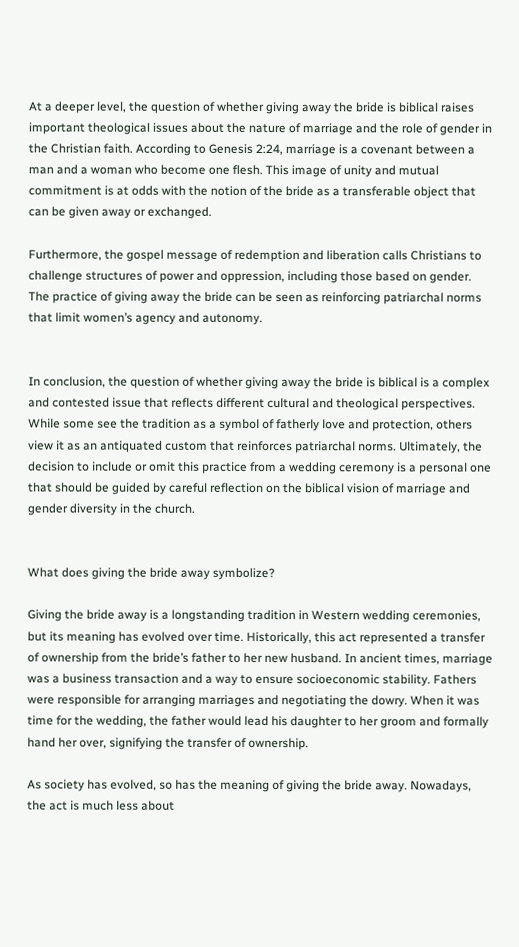At a deeper level, the question of whether giving away the bride is biblical raises important theological issues about the nature of marriage and the role of gender in the Christian faith. According to Genesis 2:24, marriage is a covenant between a man and a woman who become one flesh. This image of unity and mutual commitment is at odds with the notion of the bride as a transferable object that can be given away or exchanged.

Furthermore, the gospel message of redemption and liberation calls Christians to challenge structures of power and oppression, including those based on gender. The practice of giving away the bride can be seen as reinforcing patriarchal norms that limit women’s agency and autonomy.


In conclusion, the question of whether giving away the bride is biblical is a complex and contested issue that reflects different cultural and theological perspectives. While some see the tradition as a symbol of fatherly love and protection, others view it as an antiquated custom that reinforces patriarchal norms. Ultimately, the decision to include or omit this practice from a wedding ceremony is a personal one that should be guided by careful reflection on the biblical vision of marriage and gender diversity in the church.


What does giving the bride away symbolize?

Giving the bride away is a longstanding tradition in Western wedding ceremonies, but its meaning has evolved over time. Historically, this act represented a transfer of ownership from the bride’s father to her new husband. In ancient times, marriage was a business transaction and a way to ensure socioeconomic stability. Fathers were responsible for arranging marriages and negotiating the dowry. When it was time for the wedding, the father would lead his daughter to her groom and formally hand her over, signifying the transfer of ownership.

As society has evolved, so has the meaning of giving the bride away. Nowadays, the act is much less about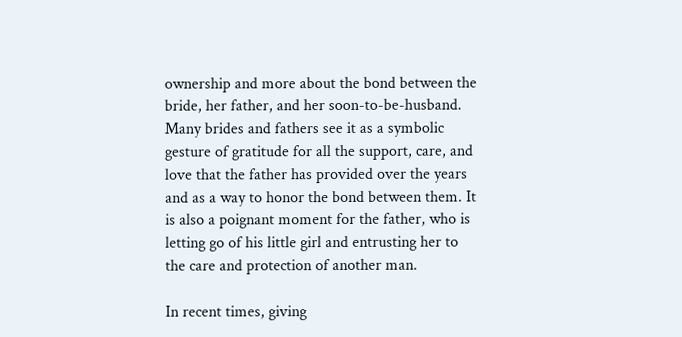ownership and more about the bond between the bride, her father, and her soon-to-be-husband. Many brides and fathers see it as a symbolic gesture of gratitude for all the support, care, and love that the father has provided over the years and as a way to honor the bond between them. It is also a poignant moment for the father, who is letting go of his little girl and entrusting her to the care and protection of another man.

In recent times, giving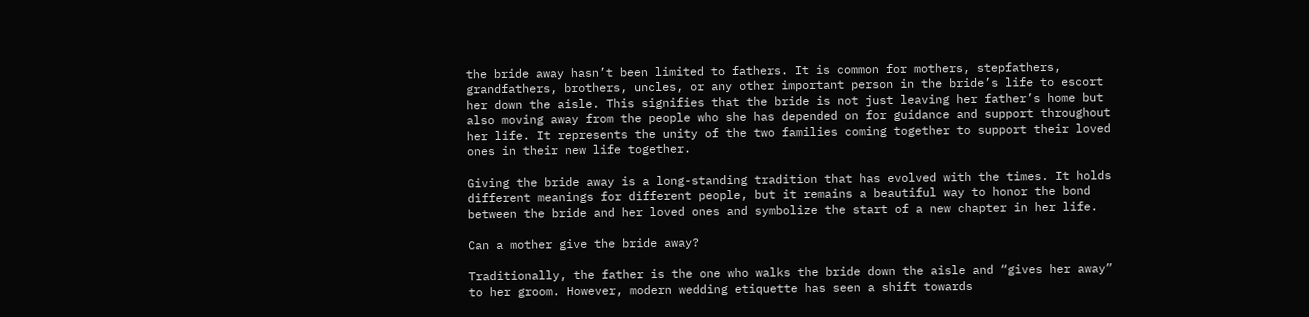the bride away hasn’t been limited to fathers. It is common for mothers, stepfathers, grandfathers, brothers, uncles, or any other important person in the bride’s life to escort her down the aisle. This signifies that the bride is not just leaving her father’s home but also moving away from the people who she has depended on for guidance and support throughout her life. It represents the unity of the two families coming together to support their loved ones in their new life together.

Giving the bride away is a long-standing tradition that has evolved with the times. It holds different meanings for different people, but it remains a beautiful way to honor the bond between the bride and her loved ones and symbolize the start of a new chapter in her life.

Can a mother give the bride away?

Traditionally, the father is the one who walks the bride down the aisle and “gives her away” to her groom. However, modern wedding etiquette has seen a shift towards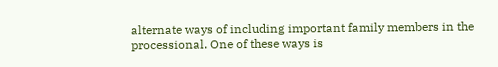alternate ways of including important family members in the processional. One of these ways is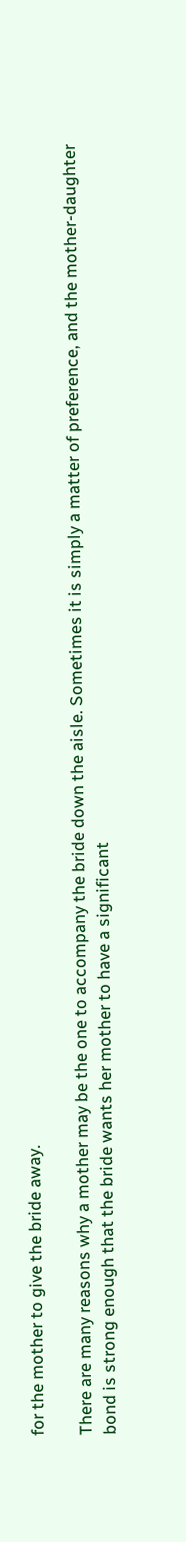for the mother to give the bride away.

There are many reasons why a mother may be the one to accompany the bride down the aisle. Sometimes it is simply a matter of preference, and the mother-daughter bond is strong enough that the bride wants her mother to have a significant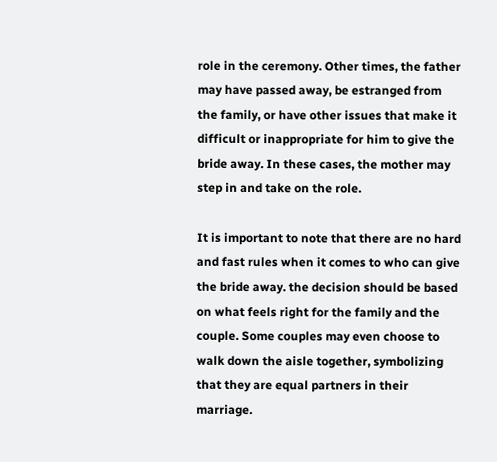role in the ceremony. Other times, the father may have passed away, be estranged from the family, or have other issues that make it difficult or inappropriate for him to give the bride away. In these cases, the mother may step in and take on the role.

It is important to note that there are no hard and fast rules when it comes to who can give the bride away. the decision should be based on what feels right for the family and the couple. Some couples may even choose to walk down the aisle together, symbolizing that they are equal partners in their marriage.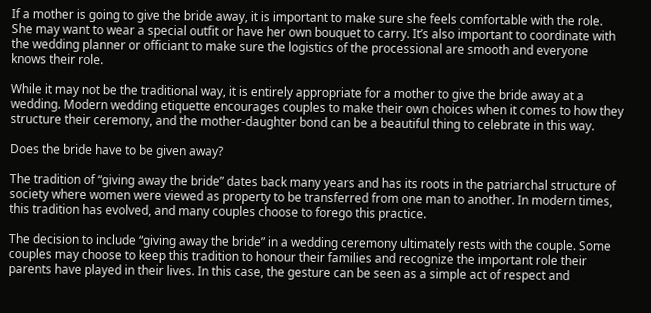If a mother is going to give the bride away, it is important to make sure she feels comfortable with the role. She may want to wear a special outfit or have her own bouquet to carry. It’s also important to coordinate with the wedding planner or officiant to make sure the logistics of the processional are smooth and everyone knows their role.

While it may not be the traditional way, it is entirely appropriate for a mother to give the bride away at a wedding. Modern wedding etiquette encourages couples to make their own choices when it comes to how they structure their ceremony, and the mother-daughter bond can be a beautiful thing to celebrate in this way.

Does the bride have to be given away?

The tradition of “giving away the bride” dates back many years and has its roots in the patriarchal structure of society where women were viewed as property to be transferred from one man to another. In modern times, this tradition has evolved, and many couples choose to forego this practice.

The decision to include “giving away the bride” in a wedding ceremony ultimately rests with the couple. Some couples may choose to keep this tradition to honour their families and recognize the important role their parents have played in their lives. In this case, the gesture can be seen as a simple act of respect and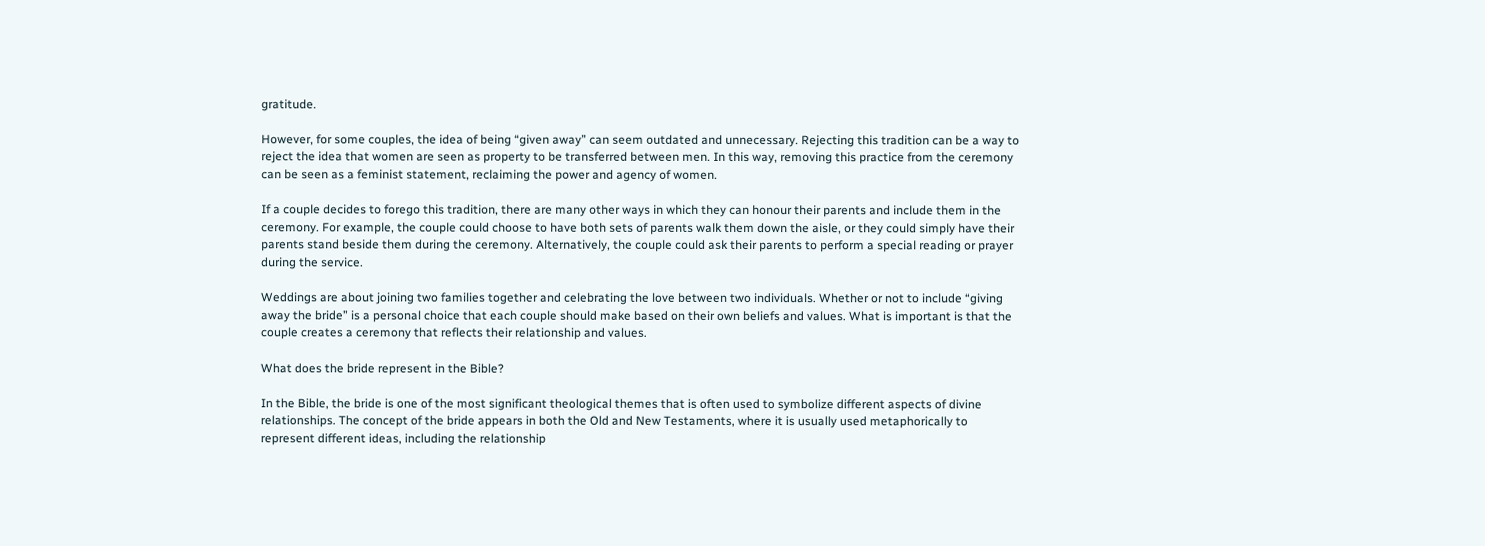gratitude.

However, for some couples, the idea of being “given away” can seem outdated and unnecessary. Rejecting this tradition can be a way to reject the idea that women are seen as property to be transferred between men. In this way, removing this practice from the ceremony can be seen as a feminist statement, reclaiming the power and agency of women.

If a couple decides to forego this tradition, there are many other ways in which they can honour their parents and include them in the ceremony. For example, the couple could choose to have both sets of parents walk them down the aisle, or they could simply have their parents stand beside them during the ceremony. Alternatively, the couple could ask their parents to perform a special reading or prayer during the service.

Weddings are about joining two families together and celebrating the love between two individuals. Whether or not to include “giving away the bride” is a personal choice that each couple should make based on their own beliefs and values. What is important is that the couple creates a ceremony that reflects their relationship and values.

What does the bride represent in the Bible?

In the Bible, the bride is one of the most significant theological themes that is often used to symbolize different aspects of divine relationships. The concept of the bride appears in both the Old and New Testaments, where it is usually used metaphorically to represent different ideas, including the relationship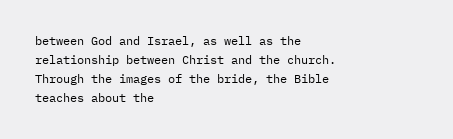between God and Israel, as well as the relationship between Christ and the church. Through the images of the bride, the Bible teaches about the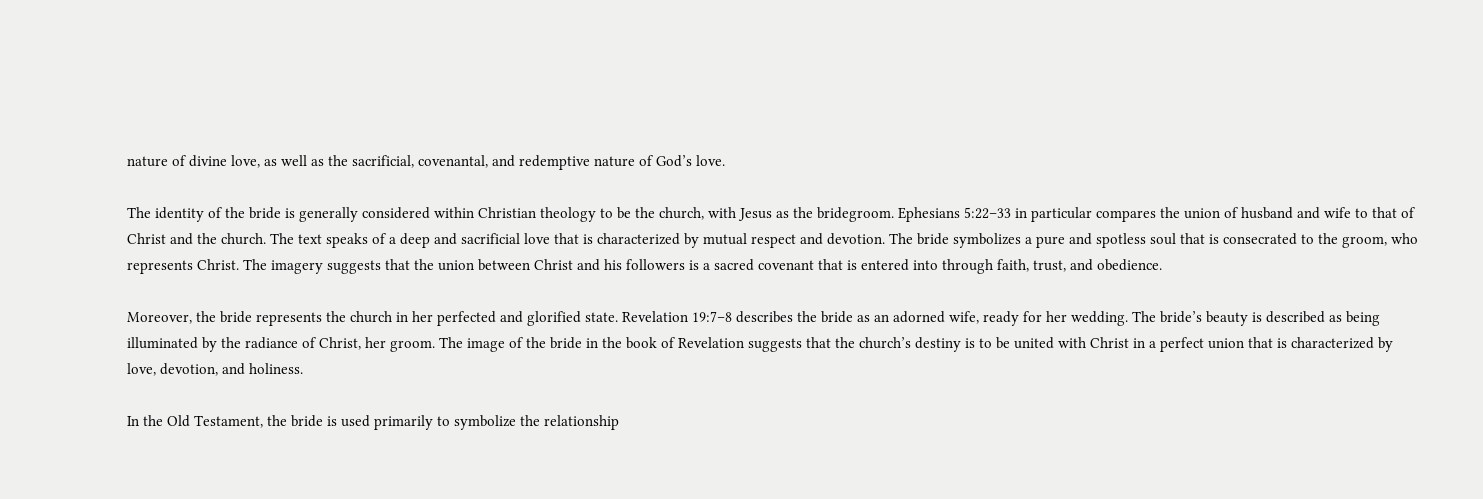nature of divine love, as well as the sacrificial, covenantal, and redemptive nature of God’s love.

The identity of the bride is generally considered within Christian theology to be the church, with Jesus as the bridegroom. Ephesians 5:22–33 in particular compares the union of husband and wife to that of Christ and the church. The text speaks of a deep and sacrificial love that is characterized by mutual respect and devotion. The bride symbolizes a pure and spotless soul that is consecrated to the groom, who represents Christ. The imagery suggests that the union between Christ and his followers is a sacred covenant that is entered into through faith, trust, and obedience.

Moreover, the bride represents the church in her perfected and glorified state. Revelation 19:7–8 describes the bride as an adorned wife, ready for her wedding. The bride’s beauty is described as being illuminated by the radiance of Christ, her groom. The image of the bride in the book of Revelation suggests that the church’s destiny is to be united with Christ in a perfect union that is characterized by love, devotion, and holiness.

In the Old Testament, the bride is used primarily to symbolize the relationship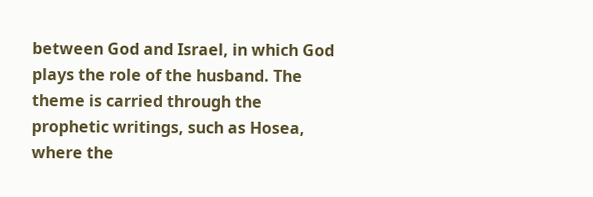between God and Israel, in which God plays the role of the husband. The theme is carried through the prophetic writings, such as Hosea, where the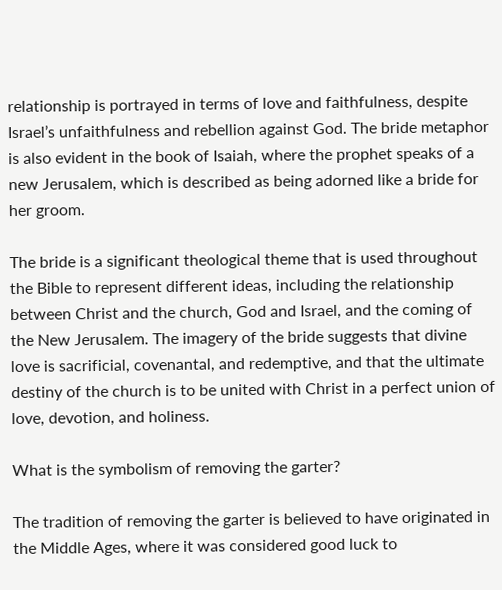relationship is portrayed in terms of love and faithfulness, despite Israel’s unfaithfulness and rebellion against God. The bride metaphor is also evident in the book of Isaiah, where the prophet speaks of a new Jerusalem, which is described as being adorned like a bride for her groom.

The bride is a significant theological theme that is used throughout the Bible to represent different ideas, including the relationship between Christ and the church, God and Israel, and the coming of the New Jerusalem. The imagery of the bride suggests that divine love is sacrificial, covenantal, and redemptive, and that the ultimate destiny of the church is to be united with Christ in a perfect union of love, devotion, and holiness.

What is the symbolism of removing the garter?

The tradition of removing the garter is believed to have originated in the Middle Ages, where it was considered good luck to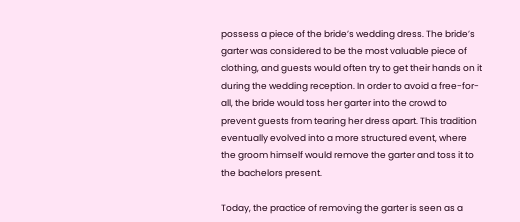possess a piece of the bride’s wedding dress. The bride’s garter was considered to be the most valuable piece of clothing, and guests would often try to get their hands on it during the wedding reception. In order to avoid a free-for-all, the bride would toss her garter into the crowd to prevent guests from tearing her dress apart. This tradition eventually evolved into a more structured event, where the groom himself would remove the garter and toss it to the bachelors present.

Today, the practice of removing the garter is seen as a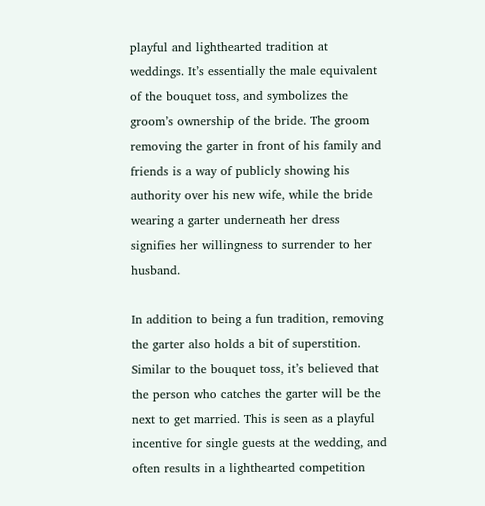playful and lighthearted tradition at weddings. It’s essentially the male equivalent of the bouquet toss, and symbolizes the groom’s ownership of the bride. The groom removing the garter in front of his family and friends is a way of publicly showing his authority over his new wife, while the bride wearing a garter underneath her dress signifies her willingness to surrender to her husband.

In addition to being a fun tradition, removing the garter also holds a bit of superstition. Similar to the bouquet toss, it’s believed that the person who catches the garter will be the next to get married. This is seen as a playful incentive for single guests at the wedding, and often results in a lighthearted competition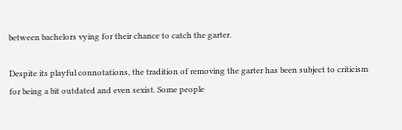between bachelors vying for their chance to catch the garter.

Despite its playful connotations, the tradition of removing the garter has been subject to criticism for being a bit outdated and even sexist. Some people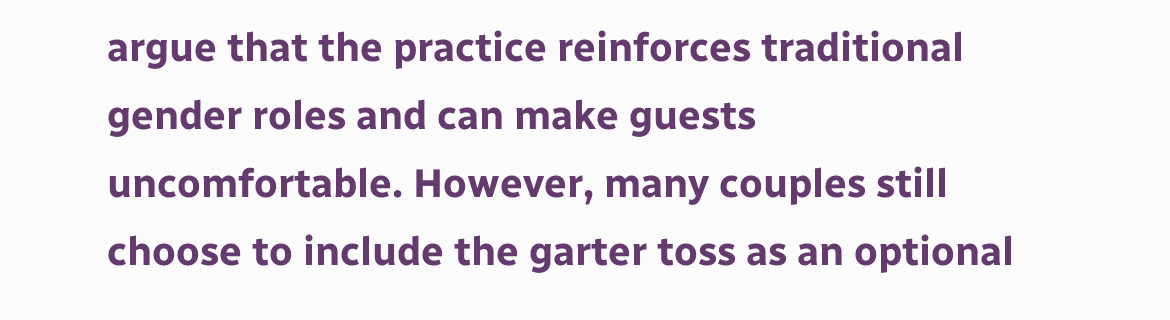argue that the practice reinforces traditional gender roles and can make guests uncomfortable. However, many couples still choose to include the garter toss as an optional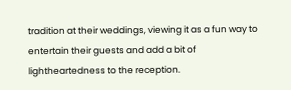tradition at their weddings, viewing it as a fun way to entertain their guests and add a bit of lightheartedness to the reception.